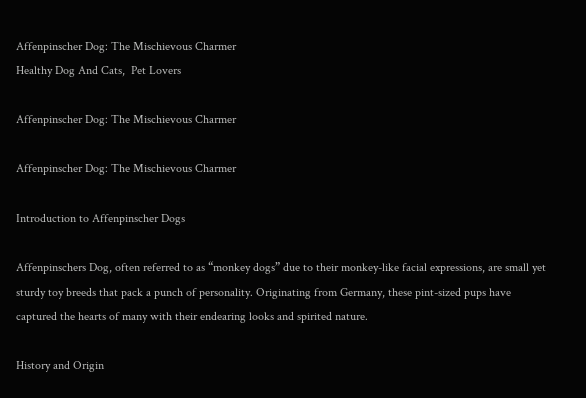Affenpinscher Dog: The Mischievous Charmer
Healthy Dog And Cats,  Pet Lovers

Affenpinscher Dog: The Mischievous Charmer

Affenpinscher Dog: The Mischievous Charmer

Introduction to Affenpinscher Dogs

Affenpinschers Dog, often referred to as “monkey dogs” due to their monkey-like facial expressions, are small yet sturdy toy breeds that pack a punch of personality. Originating from Germany, these pint-sized pups have captured the hearts of many with their endearing looks and spirited nature.

History and Origin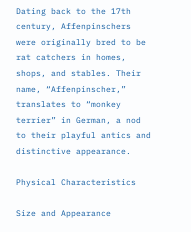Dating back to the 17th century, Affenpinschers were originally bred to be rat catchers in homes, shops, and stables. Their name, “Affenpinscher,” translates to “monkey terrier” in German, a nod to their playful antics and distinctive appearance.

Physical Characteristics

Size and Appearance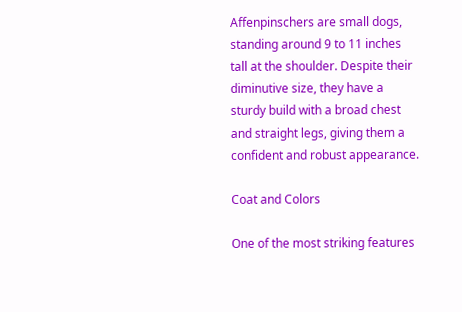Affenpinschers are small dogs, standing around 9 to 11 inches tall at the shoulder. Despite their diminutive size, they have a sturdy build with a broad chest and straight legs, giving them a confident and robust appearance.

Coat and Colors

One of the most striking features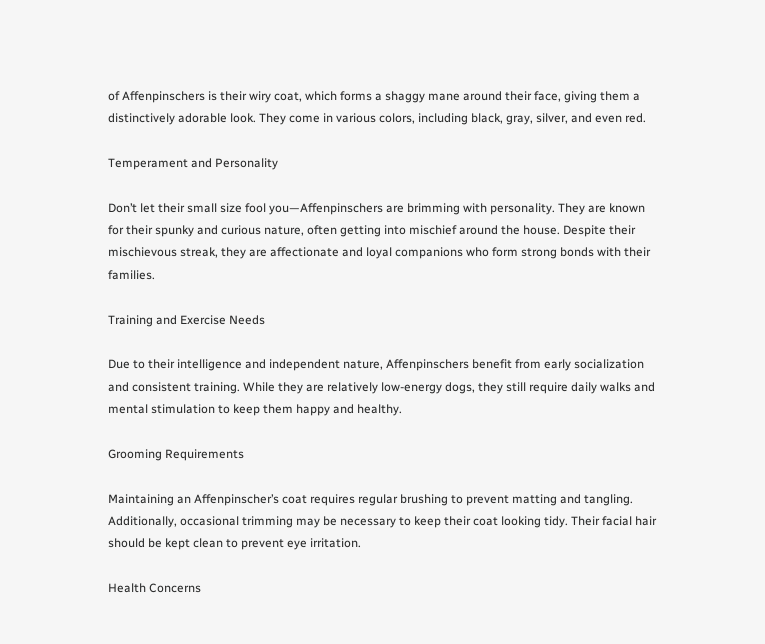of Affenpinschers is their wiry coat, which forms a shaggy mane around their face, giving them a distinctively adorable look. They come in various colors, including black, gray, silver, and even red.

Temperament and Personality

Don’t let their small size fool you—Affenpinschers are brimming with personality. They are known for their spunky and curious nature, often getting into mischief around the house. Despite their mischievous streak, they are affectionate and loyal companions who form strong bonds with their families.

Training and Exercise Needs

Due to their intelligence and independent nature, Affenpinschers benefit from early socialization and consistent training. While they are relatively low-energy dogs, they still require daily walks and mental stimulation to keep them happy and healthy.

Grooming Requirements

Maintaining an Affenpinscher’s coat requires regular brushing to prevent matting and tangling. Additionally, occasional trimming may be necessary to keep their coat looking tidy. Their facial hair should be kept clean to prevent eye irritation.

Health Concerns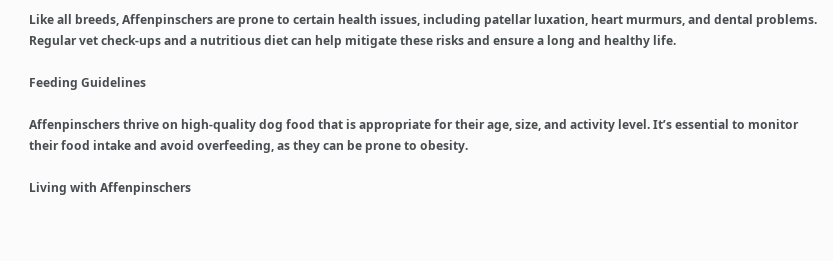Like all breeds, Affenpinschers are prone to certain health issues, including patellar luxation, heart murmurs, and dental problems. Regular vet check-ups and a nutritious diet can help mitigate these risks and ensure a long and healthy life.

Feeding Guidelines

Affenpinschers thrive on high-quality dog food that is appropriate for their age, size, and activity level. It’s essential to monitor their food intake and avoid overfeeding, as they can be prone to obesity.

Living with Affenpinschers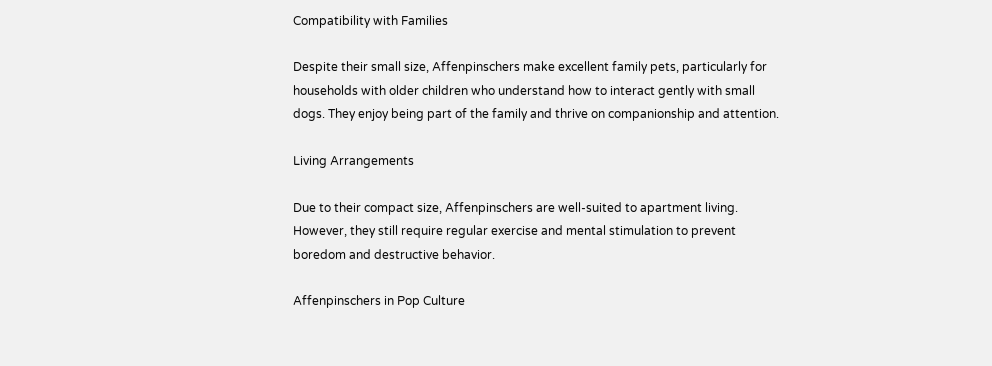Compatibility with Families

Despite their small size, Affenpinschers make excellent family pets, particularly for households with older children who understand how to interact gently with small dogs. They enjoy being part of the family and thrive on companionship and attention.

Living Arrangements

Due to their compact size, Affenpinschers are well-suited to apartment living. However, they still require regular exercise and mental stimulation to prevent boredom and destructive behavior.

Affenpinschers in Pop Culture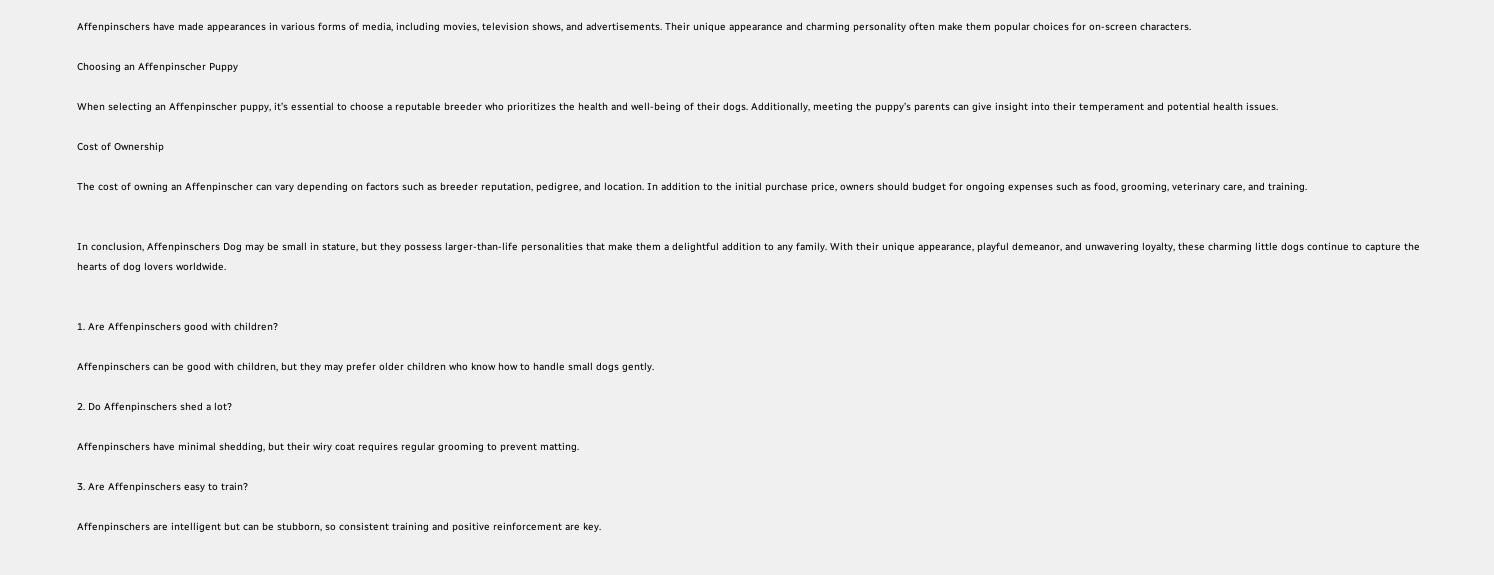Affenpinschers have made appearances in various forms of media, including movies, television shows, and advertisements. Their unique appearance and charming personality often make them popular choices for on-screen characters.

Choosing an Affenpinscher Puppy

When selecting an Affenpinscher puppy, it’s essential to choose a reputable breeder who prioritizes the health and well-being of their dogs. Additionally, meeting the puppy’s parents can give insight into their temperament and potential health issues.

Cost of Ownership

The cost of owning an Affenpinscher can vary depending on factors such as breeder reputation, pedigree, and location. In addition to the initial purchase price, owners should budget for ongoing expenses such as food, grooming, veterinary care, and training.


In conclusion, Affenpinschers Dog may be small in stature, but they possess larger-than-life personalities that make them a delightful addition to any family. With their unique appearance, playful demeanor, and unwavering loyalty, these charming little dogs continue to capture the hearts of dog lovers worldwide.


1. Are Affenpinschers good with children?

Affenpinschers can be good with children, but they may prefer older children who know how to handle small dogs gently.

2. Do Affenpinschers shed a lot?

Affenpinschers have minimal shedding, but their wiry coat requires regular grooming to prevent matting.

3. Are Affenpinschers easy to train?

Affenpinschers are intelligent but can be stubborn, so consistent training and positive reinforcement are key.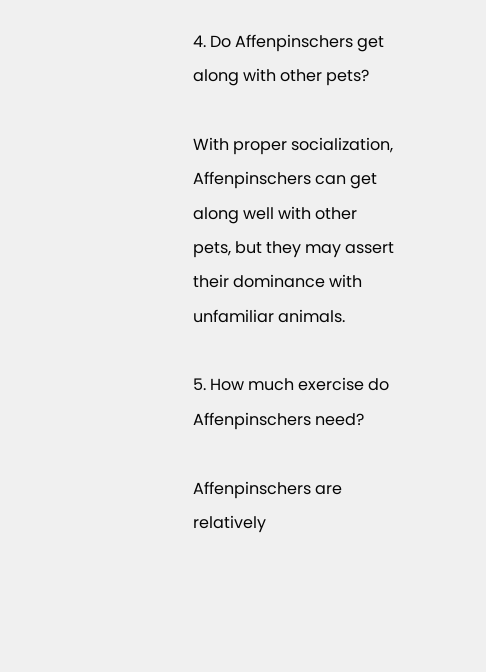4. Do Affenpinschers get along with other pets?

With proper socialization, Affenpinschers can get along well with other pets, but they may assert their dominance with unfamiliar animals.

5. How much exercise do Affenpinschers need?

Affenpinschers are relatively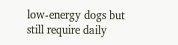low-energy dogs but still require daily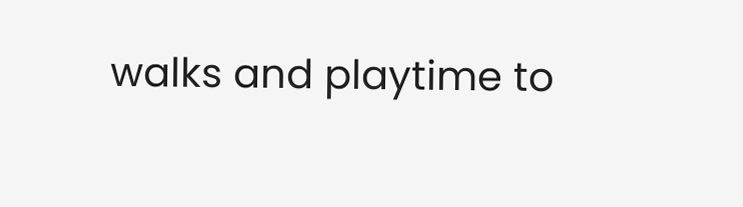walks and playtime to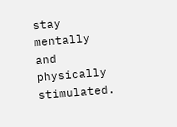stay mentally and physically stimulated.